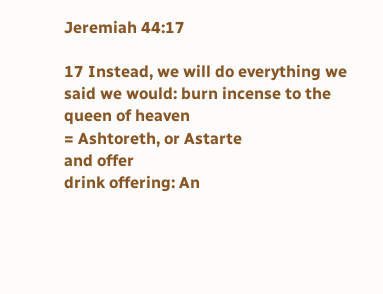Jeremiah 44:17

17 Instead, we will do everything we said we would: burn incense to the queen of heaven
= Ashtoreth, or Astarte
and offer
drink offering: An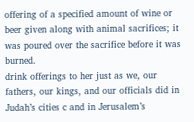offering of a specified amount of wine or beer given along with animal sacrifices; it was poured over the sacrifice before it was burned.
drink offerings to her just as we, our fathers, our kings, and our officials did in Judah’s cities c and in Jerusalem’s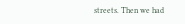streets. Then we had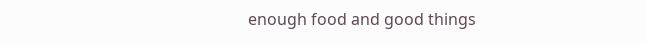enough food and good things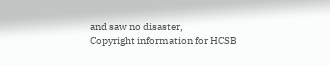and saw no disaster,
Copyright information for HCSB